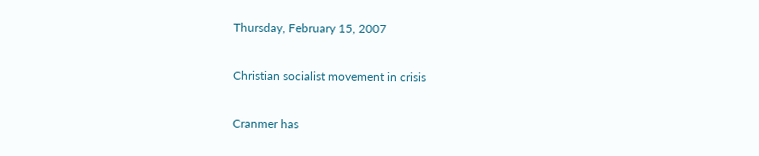Thursday, February 15, 2007

Christian socialist movement in crisis

Cranmer has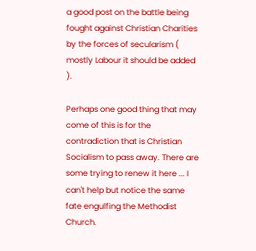a good post on the battle being fought against Christian Charities by the forces of secularism ( mostly Labour it should be added ).

Perhaps one good thing that may come of this is for the contradiction that is Christian Socialism to pass away. There are some trying to renew it here ... I can't help but notice the same fate engulfing the Methodist Church.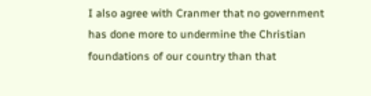I also agree with Cranmer that no government has done more to undermine the Christian foundations of our country than that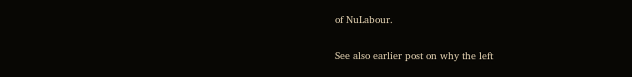of NuLabour.

See also earlier post on why the left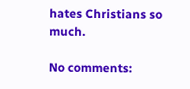hates Christians so much.

No comments: